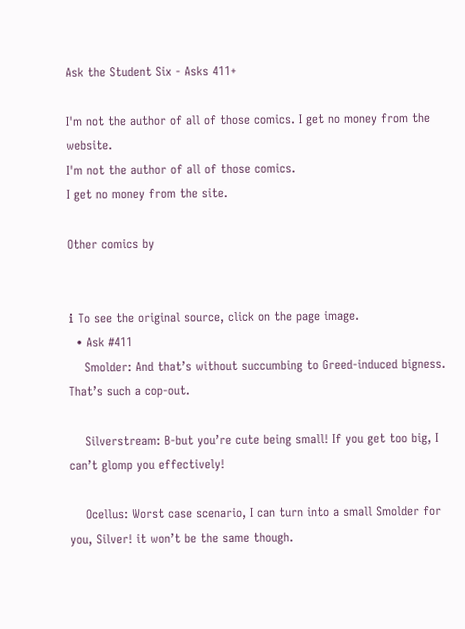Ask the Student Six - Asks 411+

I'm not the author of all of those comics. I get no money from the website.
I'm not the author of all of those comics.
I get no money from the site.

Other comics by


ℹ To see the original source, click on the page image.
  • Ask #411
    Smolder: And that’s without succumbing to Greed-induced bigness. That’s such a cop-out.

    Silverstream: B-but you’re cute being small! If you get too big, I can’t glomp you effectively!

    Ocellus: Worst case scenario, I can turn into a small Smolder for you, Silver! it won’t be the same though.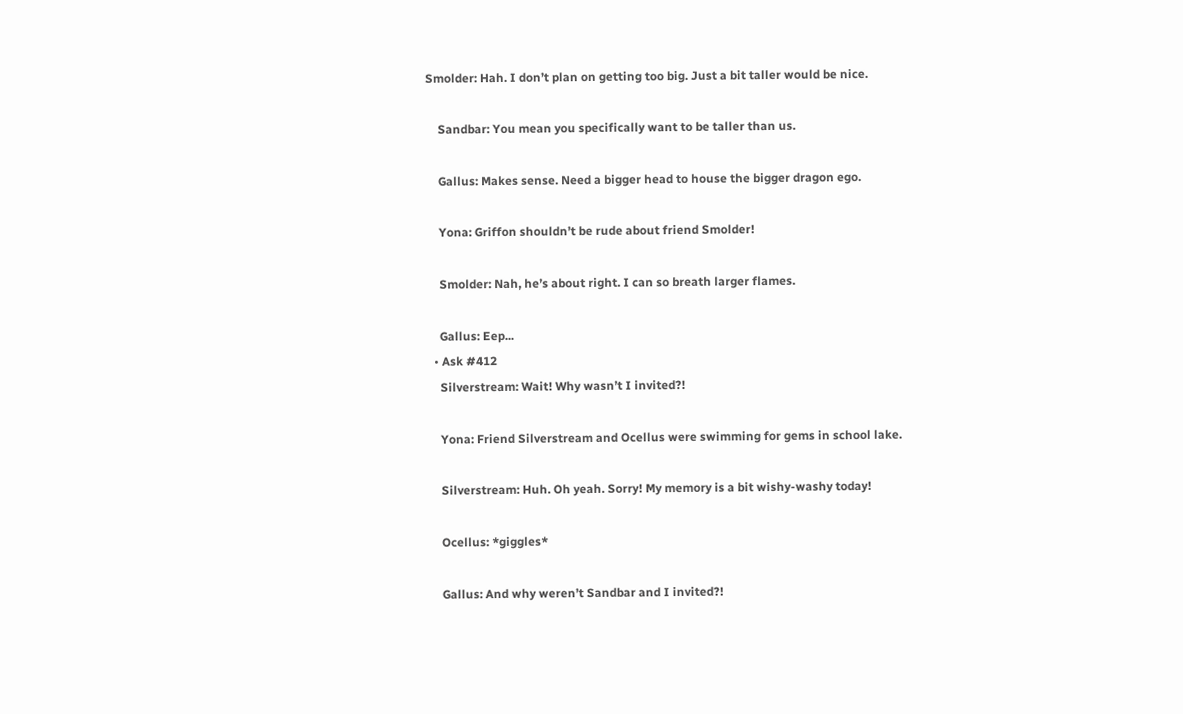Smolder: Hah. I don’t plan on getting too big. Just a bit taller would be nice.

    Sandbar: You mean you specifically want to be taller than us.

    Gallus: Makes sense. Need a bigger head to house the bigger dragon ego.

    Yona: Griffon shouldn’t be rude about friend Smolder!

    Smolder: Nah, he’s about right. I can so breath larger flames.

    Gallus: Eep...
  • Ask #412
    Silverstream: Wait! Why wasn’t I invited?!

    Yona: Friend Silverstream and Ocellus were swimming for gems in school lake.

    Silverstream: Huh. Oh yeah. Sorry! My memory is a bit wishy-washy today!

    Ocellus: *giggles*

    Gallus: And why weren’t Sandbar and I invited?!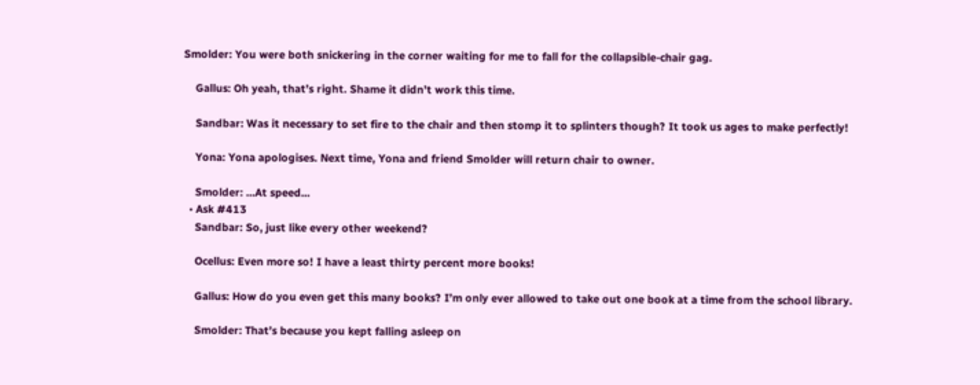Smolder: You were both snickering in the corner waiting for me to fall for the collapsible-chair gag.

    Gallus: Oh yeah, that’s right. Shame it didn’t work this time.

    Sandbar: Was it necessary to set fire to the chair and then stomp it to splinters though? It took us ages to make perfectly!

    Yona: Yona apologises. Next time, Yona and friend Smolder will return chair to owner.

    Smolder: ...At speed...
  • Ask #413
    Sandbar: So, just like every other weekend?

    Ocellus: Even more so! I have a least thirty percent more books!

    Gallus: How do you even get this many books? I’m only ever allowed to take out one book at a time from the school library.

    Smolder: That’s because you kept falling asleep on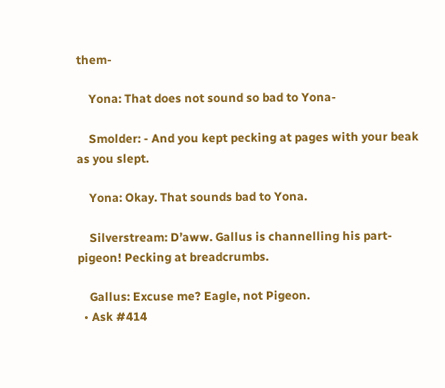them-

    Yona: That does not sound so bad to Yona-

    Smolder: - And you kept pecking at pages with your beak as you slept.

    Yona: Okay. That sounds bad to Yona.

    Silverstream: D’aww. Gallus is channelling his part-pigeon! Pecking at breadcrumbs.

    Gallus: Excuse me? Eagle, not Pigeon.
  • Ask #414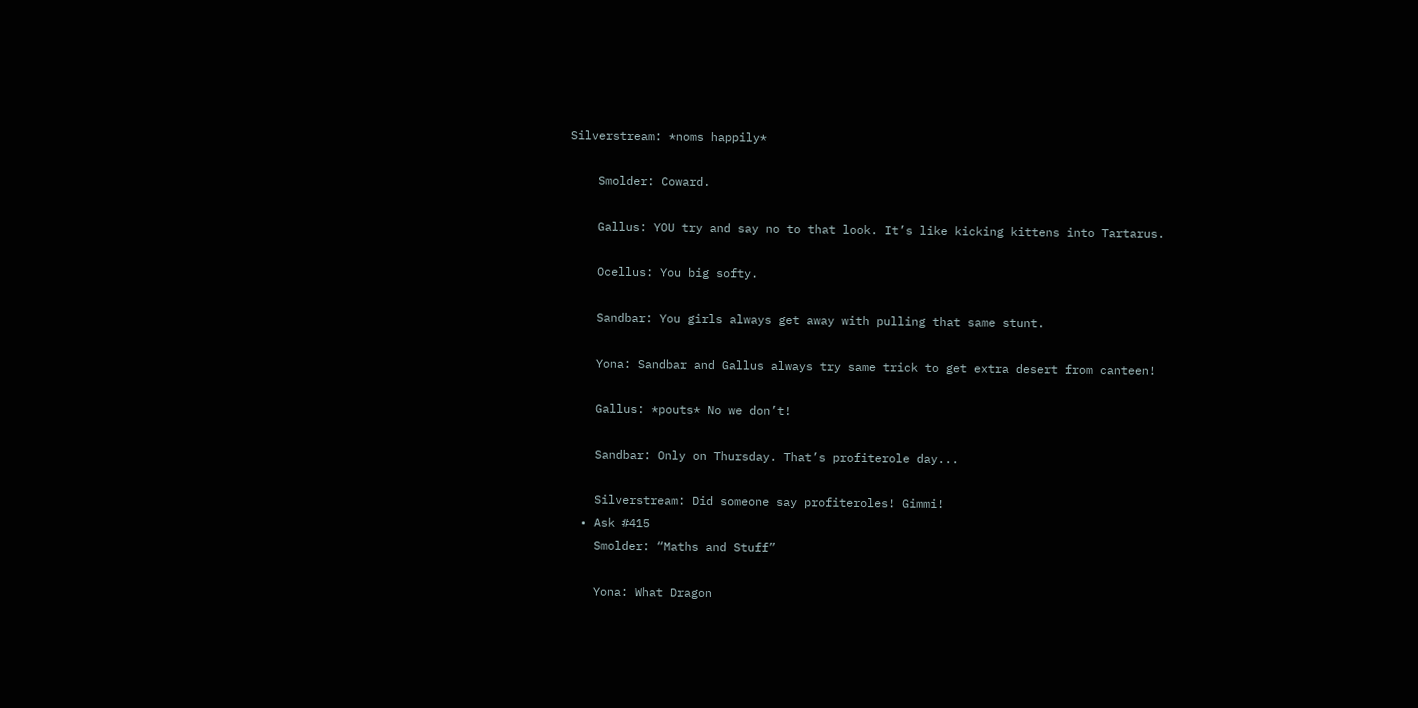Silverstream: *noms happily*

    Smolder: Coward.

    Gallus: YOU try and say no to that look. It’s like kicking kittens into Tartarus.

    Ocellus: You big softy.

    Sandbar: You girls always get away with pulling that same stunt.

    Yona: Sandbar and Gallus always try same trick to get extra desert from canteen!

    Gallus: *pouts* No we don’t!

    Sandbar: Only on Thursday. That’s profiterole day...

    Silverstream: Did someone say profiteroles! Gimmi!
  • Ask #415
    Smolder: “Maths and Stuff”

    Yona: What Dragon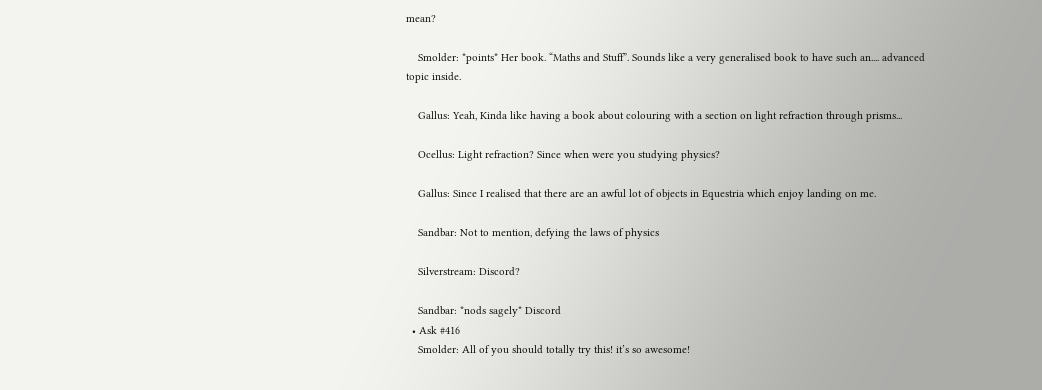mean?

    Smolder: *points* Her book. “Maths and Stuff”. Sounds like a very generalised book to have such an.... advanced topic inside.

    Gallus: Yeah, Kinda like having a book about colouring with a section on light refraction through prisms...

    Ocellus: Light refraction? Since when were you studying physics?

    Gallus: Since I realised that there are an awful lot of objects in Equestria which enjoy landing on me.

    Sandbar: Not to mention, defying the laws of physics

    Silverstream: Discord?

    Sandbar: *nods sagely* Discord
  • Ask #416
    Smolder: All of you should totally try this! it’s so awesome!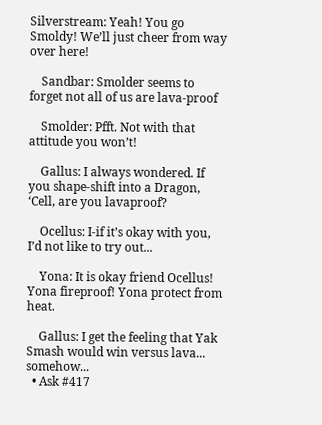Silverstream: Yeah! You go Smoldy! We’ll just cheer from way over here!

    Sandbar: Smolder seems to forget not all of us are lava-proof

    Smolder: Pfft. Not with that attitude you won’t!

    Gallus: I always wondered. If you shape-shift into a Dragon, ‘Cell, are you lavaproof?

    Ocellus: I-if it’s okay with you, I’d not like to try out...

    Yona: It is okay friend Ocellus! Yona fireproof! Yona protect from heat.

    Gallus: I get the feeling that Yak Smash would win versus lava... somehow...
  • Ask #417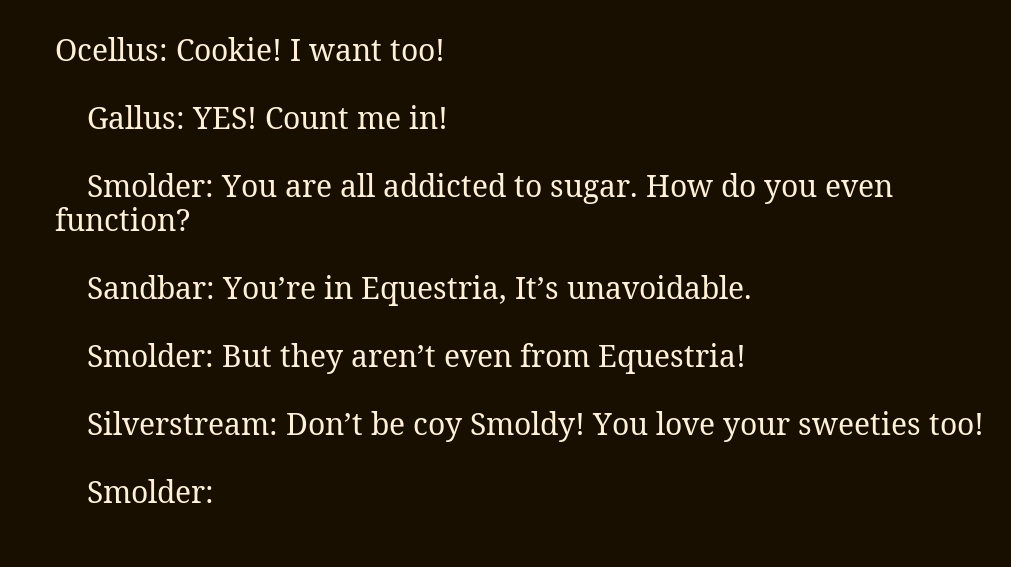Ocellus: Cookie! I want too!

    Gallus: YES! Count me in!

    Smolder: You are all addicted to sugar. How do you even function?

    Sandbar: You’re in Equestria, It’s unavoidable.

    Smolder: But they aren’t even from Equestria!

    Silverstream: Don’t be coy Smoldy! You love your sweeties too!

    Smolder: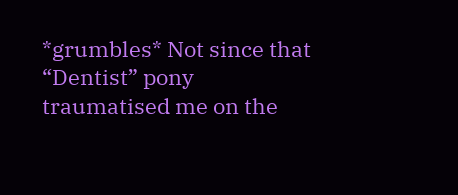*grumbles* Not since that “Dentist” pony traumatised me on the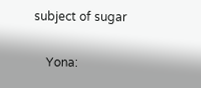subject of sugar

    Yona: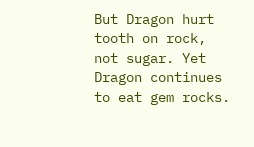But Dragon hurt tooth on rock, not sugar. Yet Dragon continues to eat gem rocks.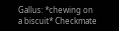Gallus: *chewing on a biscuit* Checkmate